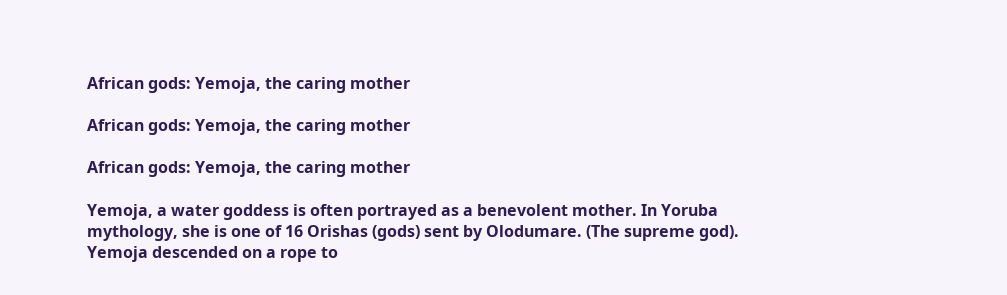African gods: Yemoja, the caring mother

African gods: Yemoja, the caring mother

African gods: Yemoja, the caring mother

Yemoja, a water goddess is often portrayed as a benevolent mother. In Yoruba mythology, she is one of 16 Orishas (gods) sent by Olodumare. (The supreme god). Yemoja descended on a rope to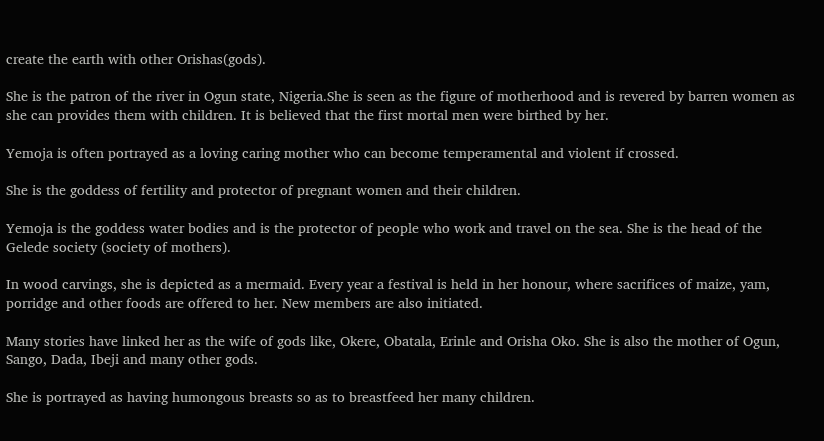create the earth with other Orishas(gods).

She is the patron of the river in Ogun state, Nigeria.She is seen as the figure of motherhood and is revered by barren women as she can provides them with children. It is believed that the first mortal men were birthed by her.

Yemoja is often portrayed as a loving caring mother who can become temperamental and violent if crossed.

She is the goddess of fertility and protector of pregnant women and their children.

Yemoja is the goddess water bodies and is the protector of people who work and travel on the sea. She is the head of the Gelede society (society of mothers).

In wood carvings, she is depicted as a mermaid. Every year a festival is held in her honour, where sacrifices of maize, yam, porridge and other foods are offered to her. New members are also initiated.

Many stories have linked her as the wife of gods like, Okere, Obatala, Erinle and Orisha Oko. She is also the mother of Ogun, Sango, Dada, Ibeji and many other gods.

She is portrayed as having humongous breasts so as to breastfeed her many children.